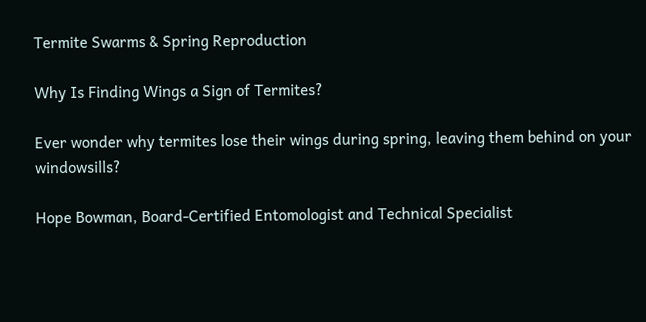Termite Swarms & Spring Reproduction

Why Is Finding Wings a Sign of Termites?

Ever wonder why termites lose their wings during spring, leaving them behind on your windowsills?

Hope Bowman, Board-Certified Entomologist and Technical Specialist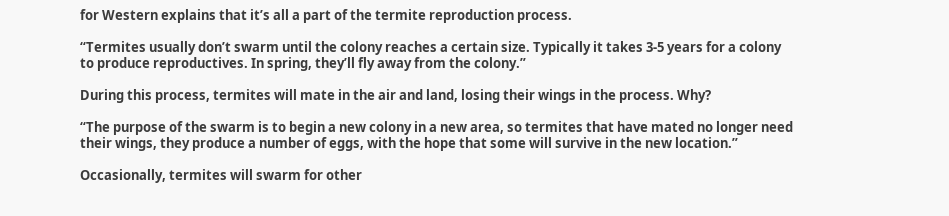for Western explains that it’s all a part of the termite reproduction process.

“Termites usually don’t swarm until the colony reaches a certain size. Typically it takes 3-5 years for a colony to produce reproductives. In spring, they’ll fly away from the colony.”

During this process, termites will mate in the air and land, losing their wings in the process. Why?

“The purpose of the swarm is to begin a new colony in a new area, so termites that have mated no longer need their wings, they produce a number of eggs, with the hope that some will survive in the new location.”

Occasionally, termites will swarm for other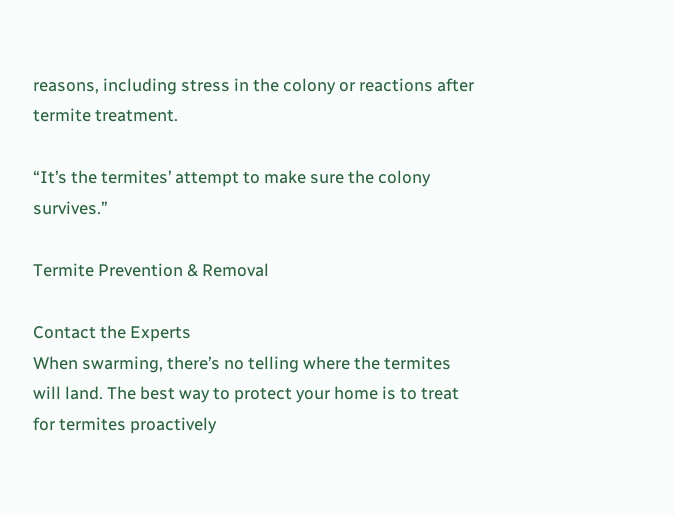reasons, including stress in the colony or reactions after termite treatment.

“It’s the termites’ attempt to make sure the colony survives.”

Termite Prevention & Removal

Contact the Experts
When swarming, there’s no telling where the termites will land. The best way to protect your home is to treat for termites proactively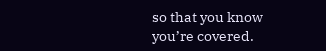so that you know you’re covered.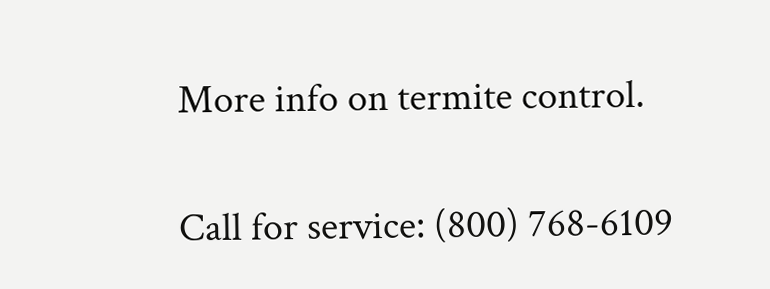More info on termite control.

Call for service: (800) 768-6109